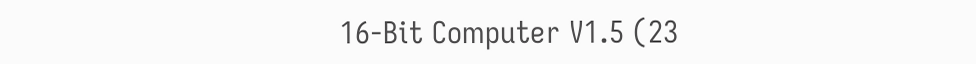16-Bit Computer V1.5 (23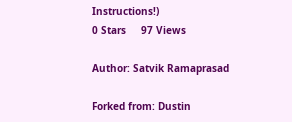Instructions!)
0 Stars     97 Views

Author: Satvik Ramaprasad

Forked from: Dustin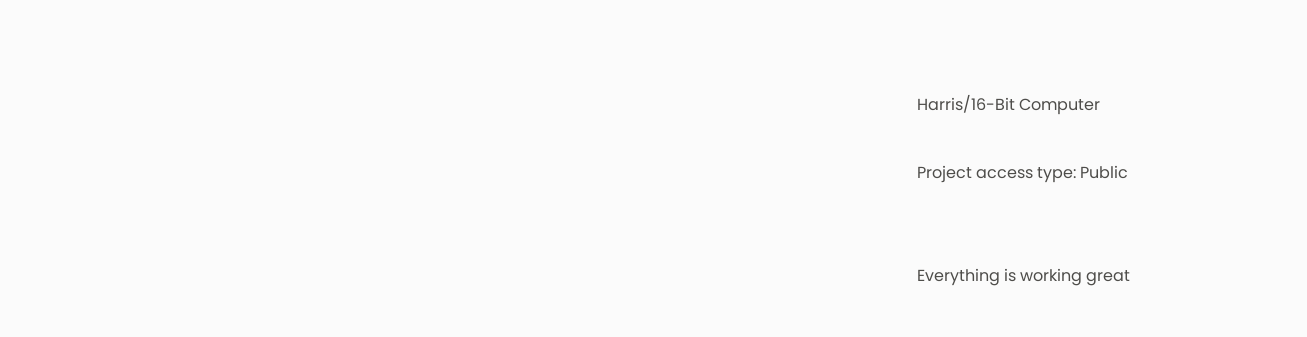Harris/16-Bit Computer

Project access type: Public


Everything is working great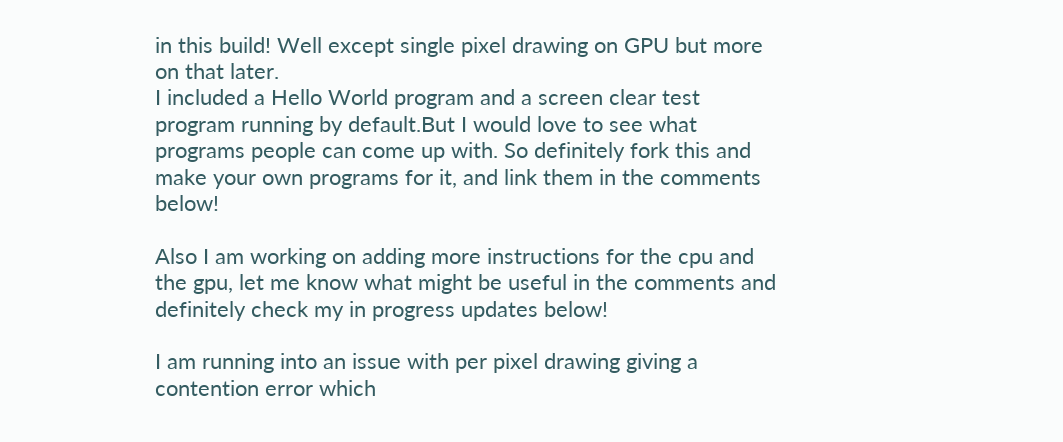in this build! Well except single pixel drawing on GPU but more on that later.
I included a Hello World program and a screen clear test program running by default.But I would love to see what programs people can come up with. So definitely fork this and make your own programs for it, and link them in the comments below!

Also I am working on adding more instructions for the cpu and the gpu, let me know what might be useful in the comments and definitely check my in progress updates below!

I am running into an issue with per pixel drawing giving a contention error which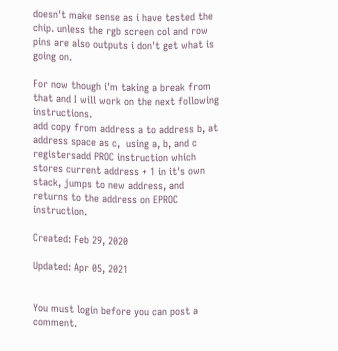doesn't make sense as i have tested the chip. unless the rgb screen col and row pins are also outputs i don't get what is going on.

For now though i'm taking a break from that and I will work on the next following instructions.
add copy from address a to address b, at address space as c,  using a, b, and c registersadd PROC instruction which stores current address + 1 in it's own stack, jumps to new address, and returns to the address on EPROC instruction.

Created: Feb 29, 2020

Updated: Apr 05, 2021


You must login before you can post a comment.